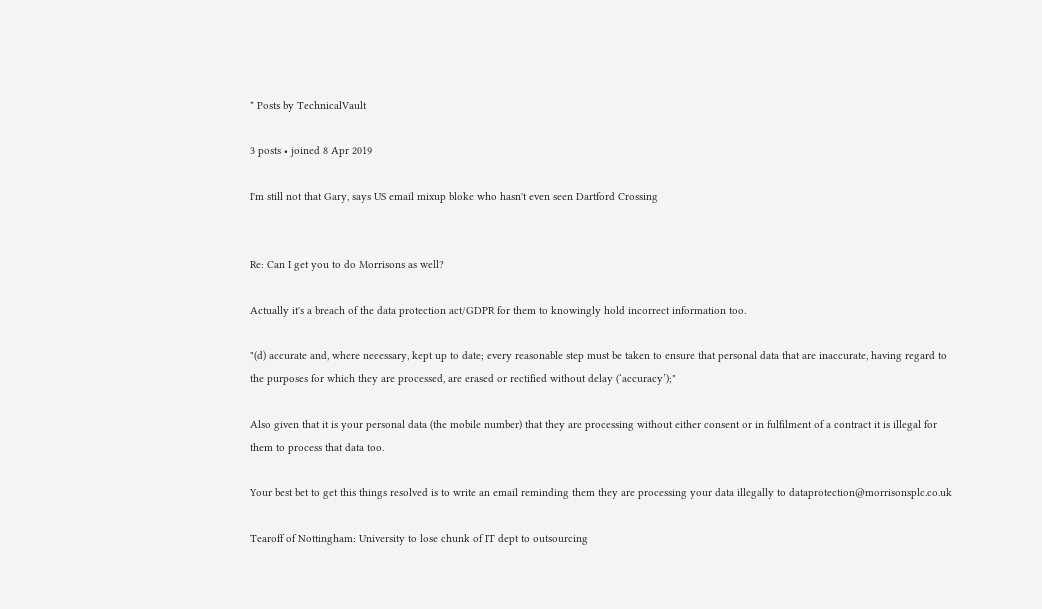* Posts by TechnicalVault

3 posts • joined 8 Apr 2019

I'm still not that Gary, says US email mixup bloke who hasn't even seen Dartford Crossing


Re: Can I get you to do Morrisons as well?

Actually it's a breach of the data protection act/GDPR for them to knowingly hold incorrect information too.

"(d) accurate and, where necessary, kept up to date; every reasonable step must be taken to ensure that personal data that are inaccurate, having regard to the purposes for which they are processed, are erased or rectified without delay (‘accuracy’);"

Also given that it is your personal data (the mobile number) that they are processing without either consent or in fulfilment of a contract it is illegal for them to process that data too.

Your best bet to get this things resolved is to write an email reminding them they are processing your data illegally to dataprotection@morrisonsplc.co.uk

Tearoff of Nottingham: University to lose chunk of IT dept to outsourcing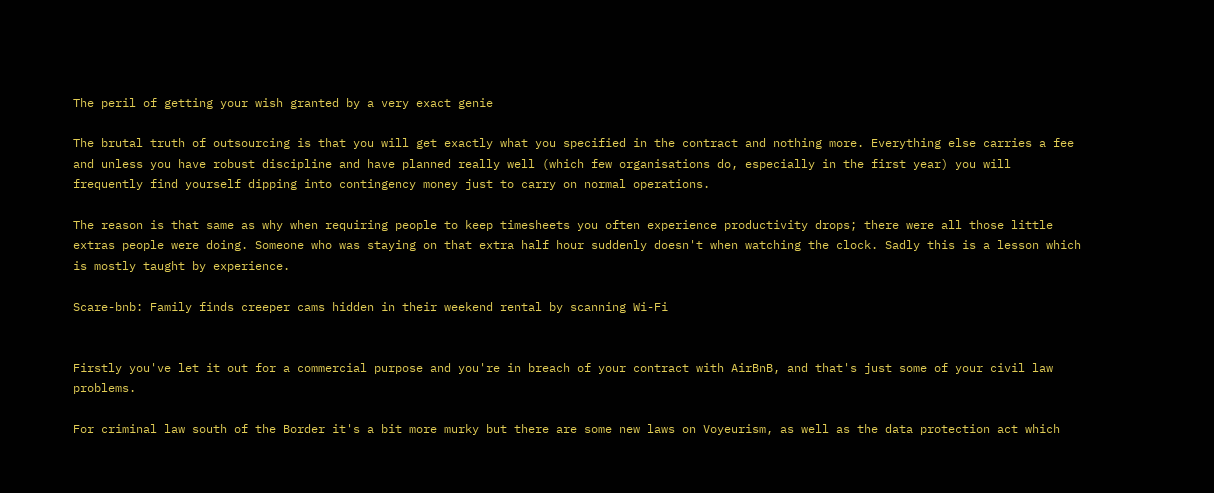The peril of getting your wish granted by a very exact genie

The brutal truth of outsourcing is that you will get exactly what you specified in the contract and nothing more. Everything else carries a fee and unless you have robust discipline and have planned really well (which few organisations do, especially in the first year) you will frequently find yourself dipping into contingency money just to carry on normal operations.

The reason is that same as why when requiring people to keep timesheets you often experience productivity drops; there were all those little extras people were doing. Someone who was staying on that extra half hour suddenly doesn't when watching the clock. Sadly this is a lesson which is mostly taught by experience.

Scare-bnb: Family finds creeper cams hidden in their weekend rental by scanning Wi-Fi


Firstly you've let it out for a commercial purpose and you're in breach of your contract with AirBnB, and that's just some of your civil law problems.

For criminal law south of the Border it's a bit more murky but there are some new laws on Voyeurism, as well as the data protection act which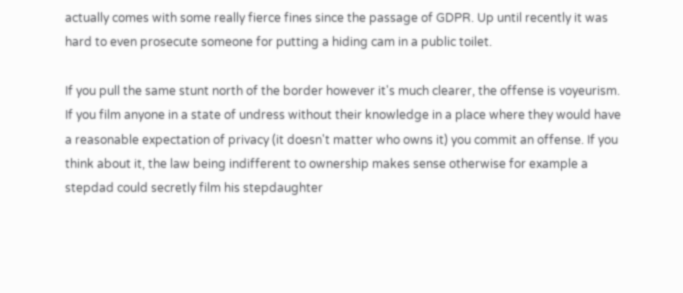actually comes with some really fierce fines since the passage of GDPR. Up until recently it was hard to even prosecute someone for putting a hiding cam in a public toilet.

If you pull the same stunt north of the border however it's much clearer, the offense is voyeurism. If you film anyone in a state of undress without their knowledge in a place where they would have a reasonable expectation of privacy (it doesn't matter who owns it) you commit an offense. If you think about it, the law being indifferent to ownership makes sense otherwise for example a stepdad could secretly film his stepdaughter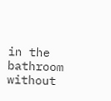in the bathroom without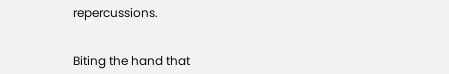repercussions.


Biting the hand that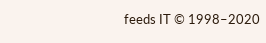feeds IT © 1998–2020